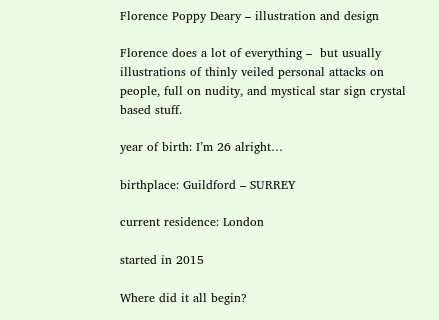Florence Poppy Deary – illustration and design

Florence does a lot of everything –  but usually illustrations of thinly veiled personal attacks on people, full on nudity, and mystical star sign crystal based stuff.

year of birth: I’m 26 alright…

birthplace: Guildford – SURREY

current residence: London

started in 2015

Where did it all begin?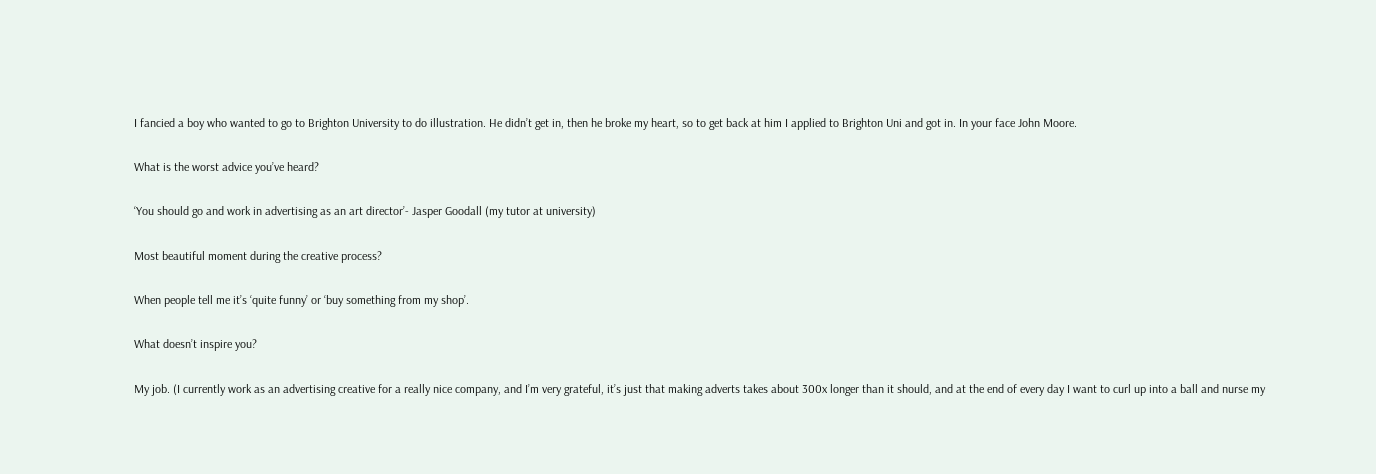I fancied a boy who wanted to go to Brighton University to do illustration. He didn’t get in, then he broke my heart, so to get back at him I applied to Brighton Uni and got in. In your face John Moore.

What is the worst advice you’ve heard?

‘You should go and work in advertising as an art director’- Jasper Goodall (my tutor at university)

Most beautiful moment during the creative process?

When people tell me it’s ‘quite funny’ or ‘buy something from my shop’.

What doesn’t inspire you?

My job. (I currently work as an advertising creative for a really nice company, and I’m very grateful, it’s just that making adverts takes about 300x longer than it should, and at the end of every day I want to curl up into a ball and nurse my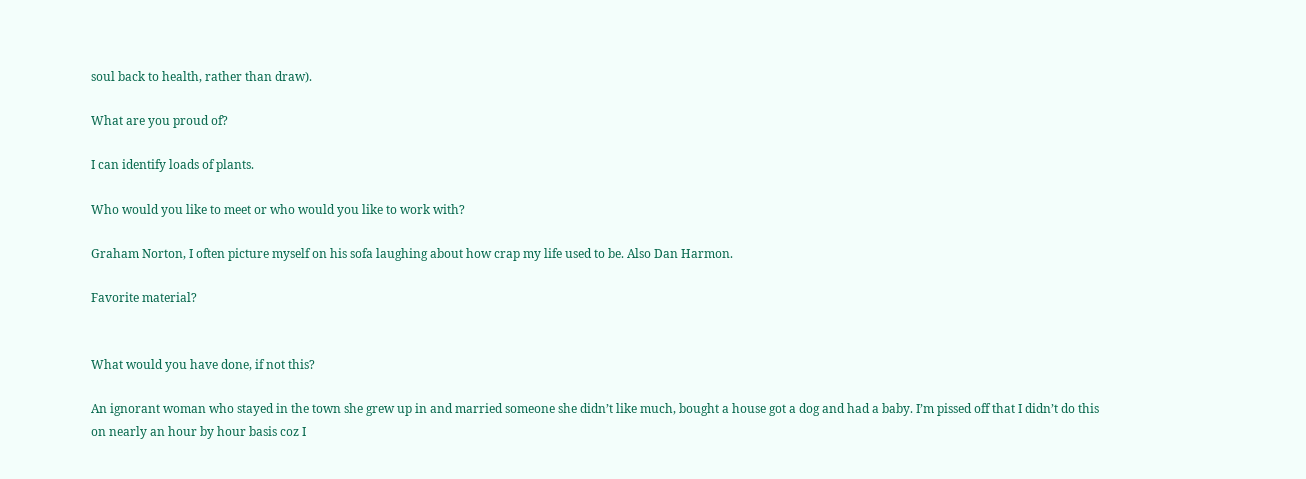soul back to health, rather than draw).

What are you proud of?

I can identify loads of plants.

Who would you like to meet or who would you like to work with?

Graham Norton, I often picture myself on his sofa laughing about how crap my life used to be. Also Dan Harmon.

Favorite material?


What would you have done, if not this?

An ignorant woman who stayed in the town she grew up in and married someone she didn’t like much, bought a house got a dog and had a baby. I’m pissed off that I didn’t do this on nearly an hour by hour basis coz I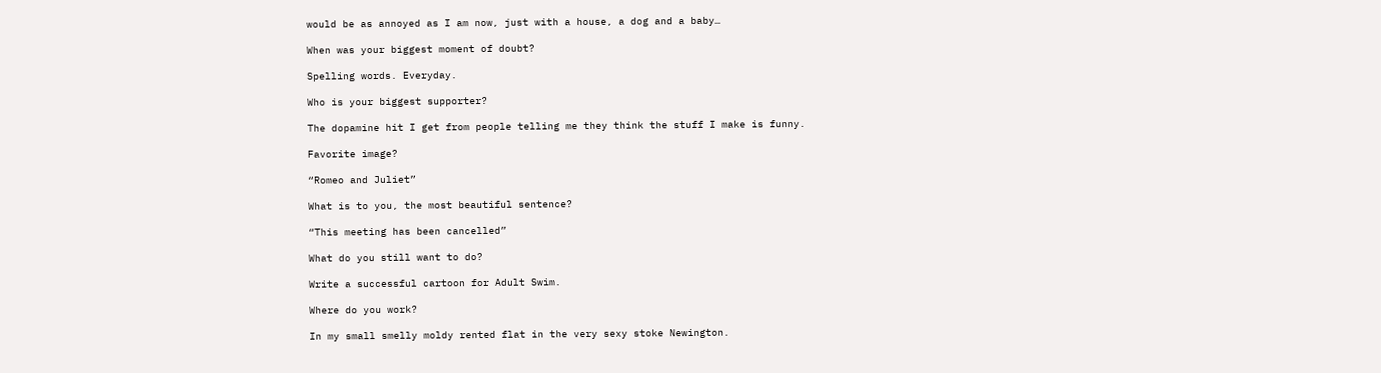would be as annoyed as I am now, just with a house, a dog and a baby…

When was your biggest moment of doubt?

Spelling words. Everyday.

Who is your biggest supporter?

The dopamine hit I get from people telling me they think the stuff I make is funny.

Favorite image?

“Romeo and Juliet”

What is to you, the most beautiful sentence?

“This meeting has been cancelled”

What do you still want to do?

Write a successful cartoon for Adult Swim.

Where do you work?

In my small smelly moldy rented flat in the very sexy stoke Newington.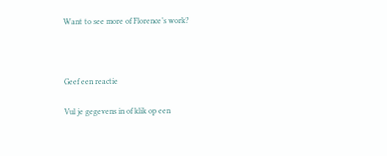Want to see more of Florence’s work?



Geef een reactie

Vul je gegevens in of klik op een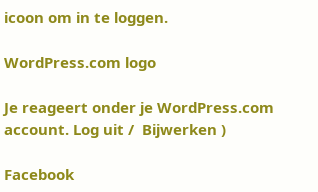icoon om in te loggen.

WordPress.com logo

Je reageert onder je WordPress.com account. Log uit /  Bijwerken )

Facebook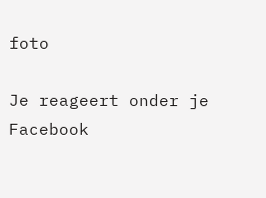foto

Je reageert onder je Facebook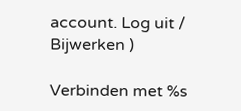account. Log uit /  Bijwerken )

Verbinden met %s